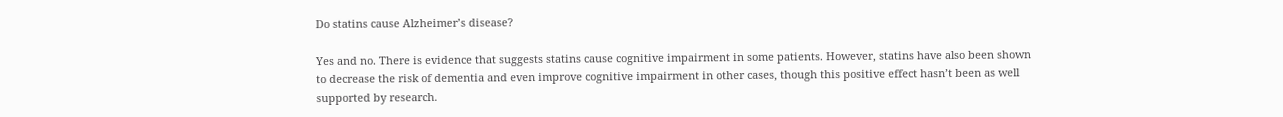Do statins cause Alzheimer’s disease?

Yes and no. There is evidence that suggests statins cause cognitive impairment in some patients. However, statins have also been shown to decrease the risk of dementia and even improve cognitive impairment in other cases, though this positive effect hasn’t been as well supported by research.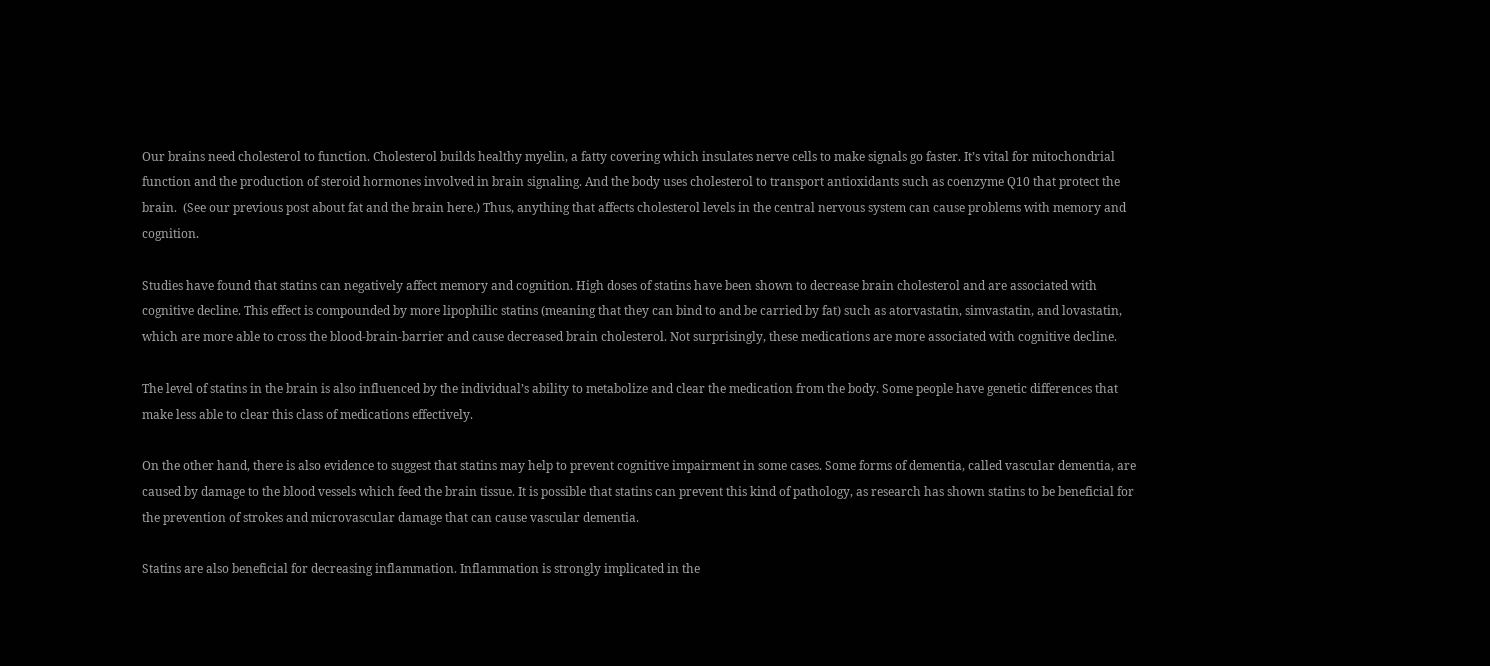Our brains need cholesterol to function. Cholesterol builds healthy myelin, a fatty covering which insulates nerve cells to make signals go faster. It’s vital for mitochondrial function and the production of steroid hormones involved in brain signaling. And the body uses cholesterol to transport antioxidants such as coenzyme Q10 that protect the brain.  (See our previous post about fat and the brain here.) Thus, anything that affects cholesterol levels in the central nervous system can cause problems with memory and cognition.

Studies have found that statins can negatively affect memory and cognition. High doses of statins have been shown to decrease brain cholesterol and are associated with cognitive decline. This effect is compounded by more lipophilic statins (meaning that they can bind to and be carried by fat) such as atorvastatin, simvastatin, and lovastatin, which are more able to cross the blood-brain-barrier and cause decreased brain cholesterol. Not surprisingly, these medications are more associated with cognitive decline.

The level of statins in the brain is also influenced by the individual’s ability to metabolize and clear the medication from the body. Some people have genetic differences that make less able to clear this class of medications effectively.

On the other hand, there is also evidence to suggest that statins may help to prevent cognitive impairment in some cases. Some forms of dementia, called vascular dementia, are caused by damage to the blood vessels which feed the brain tissue. It is possible that statins can prevent this kind of pathology, as research has shown statins to be beneficial for the prevention of strokes and microvascular damage that can cause vascular dementia.

Statins are also beneficial for decreasing inflammation. Inflammation is strongly implicated in the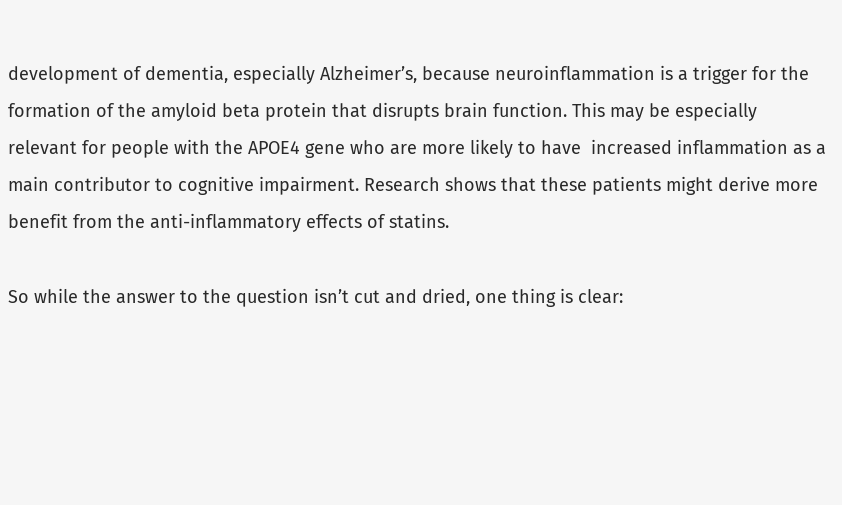development of dementia, especially Alzheimer’s, because neuroinflammation is a trigger for the formation of the amyloid beta protein that disrupts brain function. This may be especially relevant for people with the APOE4 gene who are more likely to have  increased inflammation as a main contributor to cognitive impairment. Research shows that these patients might derive more benefit from the anti-inflammatory effects of statins.

So while the answer to the question isn’t cut and dried, one thing is clear: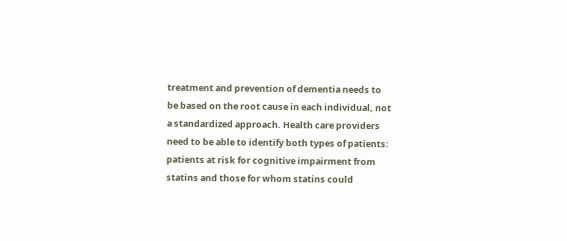treatment and prevention of dementia needs to be based on the root cause in each individual, not a standardized approach. Health care providers need to be able to identify both types of patients: patients at risk for cognitive impairment from statins and those for whom statins could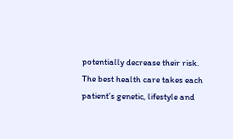potentially decrease their risk. The best health care takes each patient’s genetic, lifestyle and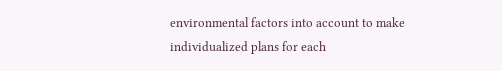environmental factors into account to make individualized plans for each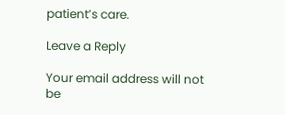patient’s care.

Leave a Reply

Your email address will not be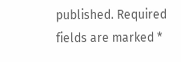published. Required fields are marked *